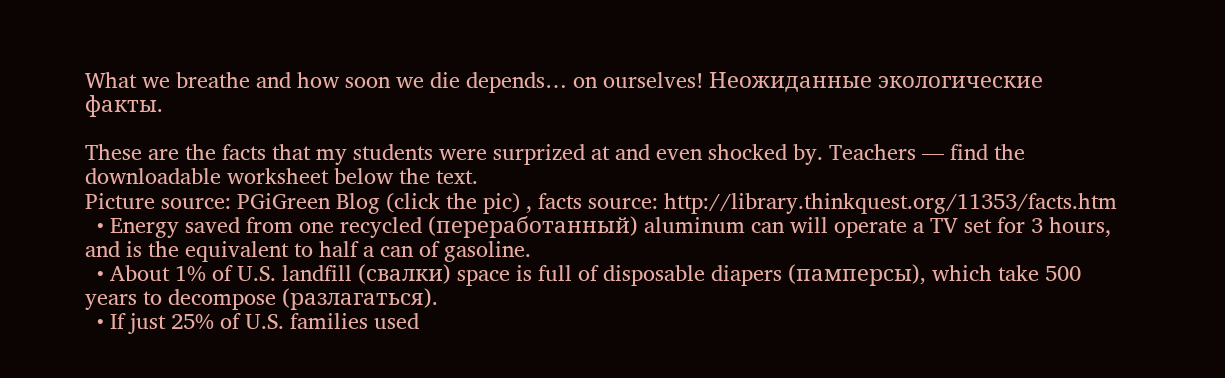What we breathe and how soon we die depends… on ourselves! Неожиданные экологические факты.

These are the facts that my students were surprized at and even shocked by. Teachers — find the downloadable worksheet below the text.
Picture source: PGiGreen Blog (click the pic) , facts source: http://library.thinkquest.org/11353/facts.htm
  • Energy saved from one recycled (переработанный) aluminum can will operate a TV set for 3 hours, and is the equivalent to half a can of gasoline.
  • About 1% of U.S. landfill (свалки) space is full of disposable diapers (памперсы), which take 500 years to decompose (разлагаться).
  • If just 25% of U.S. families used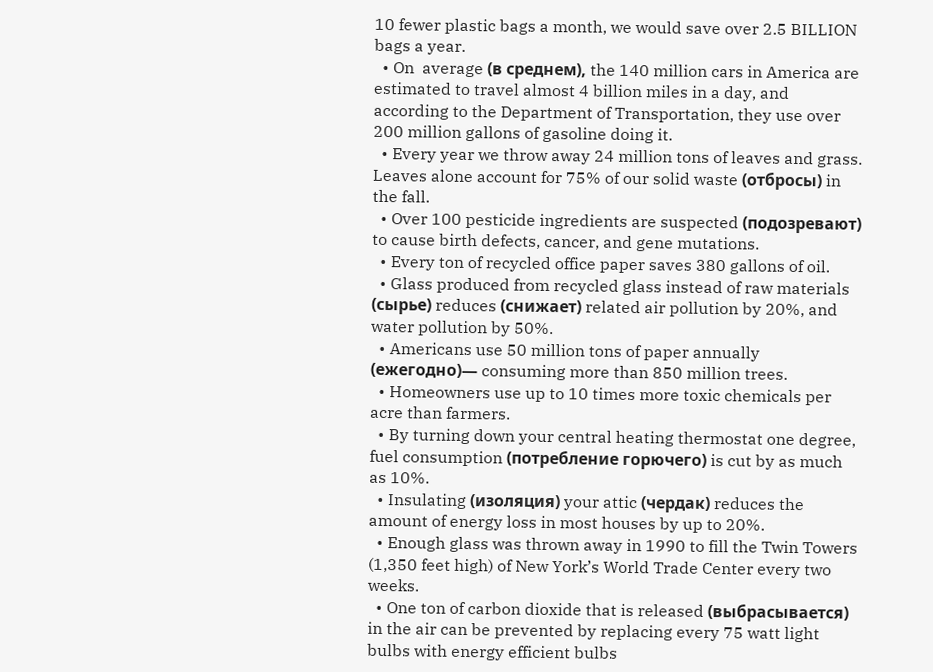10 fewer plastic bags a month, we would save over 2.5 BILLION bags a year.
  • On  average (в среднем), the 140 million cars in America are estimated to travel almost 4 billion miles in a day, and according to the Department of Transportation, they use over 200 million gallons of gasoline doing it.
  • Every year we throw away 24 million tons of leaves and grass. Leaves alone account for 75% of our solid waste (отбросы) in the fall.
  • Over 100 pesticide ingredients are suspected (подозревают) to cause birth defects, cancer, and gene mutations.
  • Every ton of recycled office paper saves 380 gallons of oil.
  • Glass produced from recycled glass instead of raw materials (сырье) reduces (снижает) related air pollution by 20%, and water pollution by 50%.
  • Americans use 50 million tons of paper annually (ежегодно)— consuming more than 850 million trees.
  • Homeowners use up to 10 times more toxic chemicals per acre than farmers.
  • By turning down your central heating thermostat one degree, fuel consumption (потребление горючего) is cut by as much as 10%.
  • Insulating (изоляция) your attic (чердак) reduces the amount of energy loss in most houses by up to 20%.
  • Enough glass was thrown away in 1990 to fill the Twin Towers (1,350 feet high) of New York’s World Trade Center every two weeks.
  • One ton of carbon dioxide that is released (выбрасывается)  in the air can be prevented by replacing every 75 watt light bulbs with energy efficient bulbs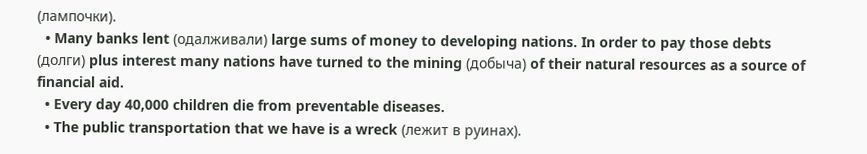(лампочки).
  • Many banks lent (одалживали) large sums of money to developing nations. In order to pay those debts (долги) plus interest many nations have turned to the mining (добыча) of their natural resources as a source of financial aid.
  • Every day 40,000 children die from preventable diseases.
  • The public transportation that we have is a wreck (лежит в руинах).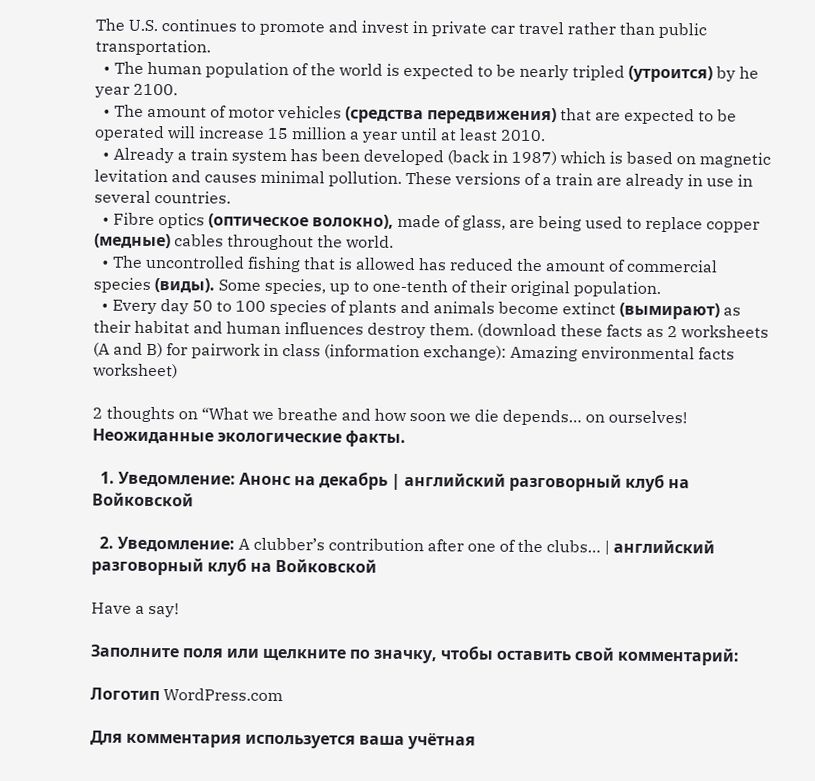The U.S. continues to promote and invest in private car travel rather than public transportation.
  • The human population of the world is expected to be nearly tripled (утроится) by he year 2100.
  • The amount of motor vehicles (средства передвижения) that are expected to be operated will increase 15 million a year until at least 2010.
  • Already a train system has been developed (back in 1987) which is based on magnetic levitation and causes minimal pollution. These versions of a train are already in use in several countries.
  • Fibre optics (оптическое волокно), made of glass, are being used to replace copper (медные) cables throughout the world.
  • The uncontrolled fishing that is allowed has reduced the amount of commercial species (виды). Some species, up to one-tenth of their original population.
  • Every day 50 to 100 species of plants and animals become extinct (вымирают) as their habitat and human influences destroy them. (download these facts as 2 worksheets (A and B) for pairwork in class (information exchange): Amazing environmental facts worksheet)

2 thoughts on “What we breathe and how soon we die depends… on ourselves! Неожиданные экологические факты.

  1. Уведомление: Анонс на декабрь | английский разговорный клуб на Войковской

  2. Уведомление: A clubber’s contribution after one of the clubs… | английский разговорный клуб на Войковской

Have a say!

Заполните поля или щелкните по значку, чтобы оставить свой комментарий:

Логотип WordPress.com

Для комментария используется ваша учётная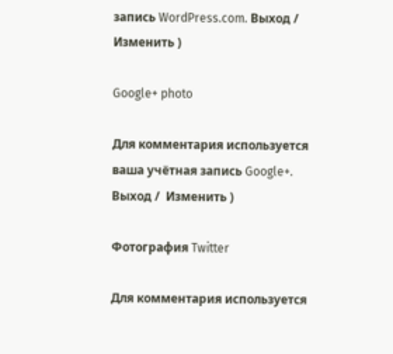запись WordPress.com. Выход /  Изменить )

Google+ photo

Для комментария используется ваша учётная запись Google+. Выход /  Изменить )

Фотография Twitter

Для комментария используется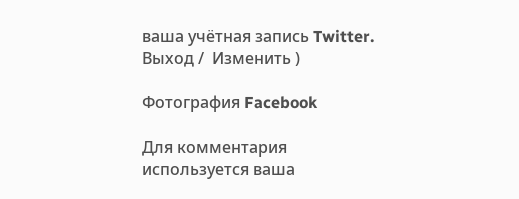ваша учётная запись Twitter. Выход /  Изменить )

Фотография Facebook

Для комментария используется ваша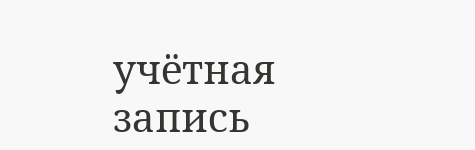учётная запись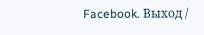Facebook. Выход /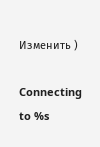Изменить )

Connecting to %s